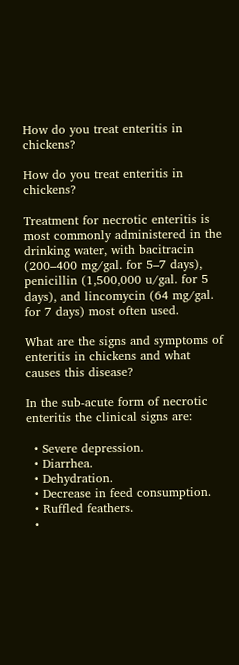How do you treat enteritis in chickens?

How do you treat enteritis in chickens?

Treatment for necrotic enteritis is most commonly administered in the drinking water, with bacitracin (200–400 mg/gal. for 5–7 days), penicillin (1,500,000 u/gal. for 5 days), and lincomycin (64 mg/gal. for 7 days) most often used.

What are the signs and symptoms of enteritis in chickens and what causes this disease?

In the sub-acute form of necrotic enteritis the clinical signs are:

  • Severe depression.
  • Diarrhea.
  • Dehydration.
  • Decrease in feed consumption.
  • Ruffled feathers.
  •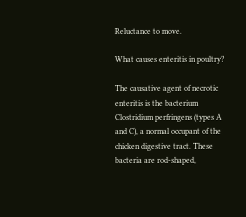Reluctance to move.

What causes enteritis in poultry?

The causative agent of necrotic enteritis is the bacterium Clostridium perfringens (types A and C), a normal occupant of the chicken digestive tract. These bacteria are rod-shaped,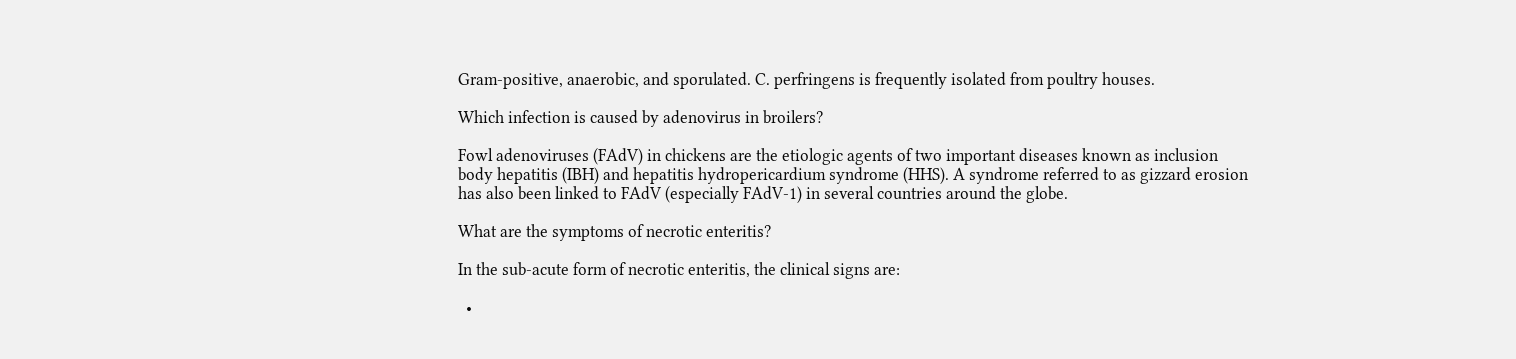Gram-positive, anaerobic, and sporulated. C. perfringens is frequently isolated from poultry houses.

Which infection is caused by adenovirus in broilers?

Fowl adenoviruses (FAdV) in chickens are the etiologic agents of two important diseases known as inclusion body hepatitis (IBH) and hepatitis hydropericardium syndrome (HHS). A syndrome referred to as gizzard erosion has also been linked to FAdV (especially FAdV-1) in several countries around the globe.

What are the symptoms of necrotic enteritis?

In the sub-acute form of necrotic enteritis, the clinical signs are:

  •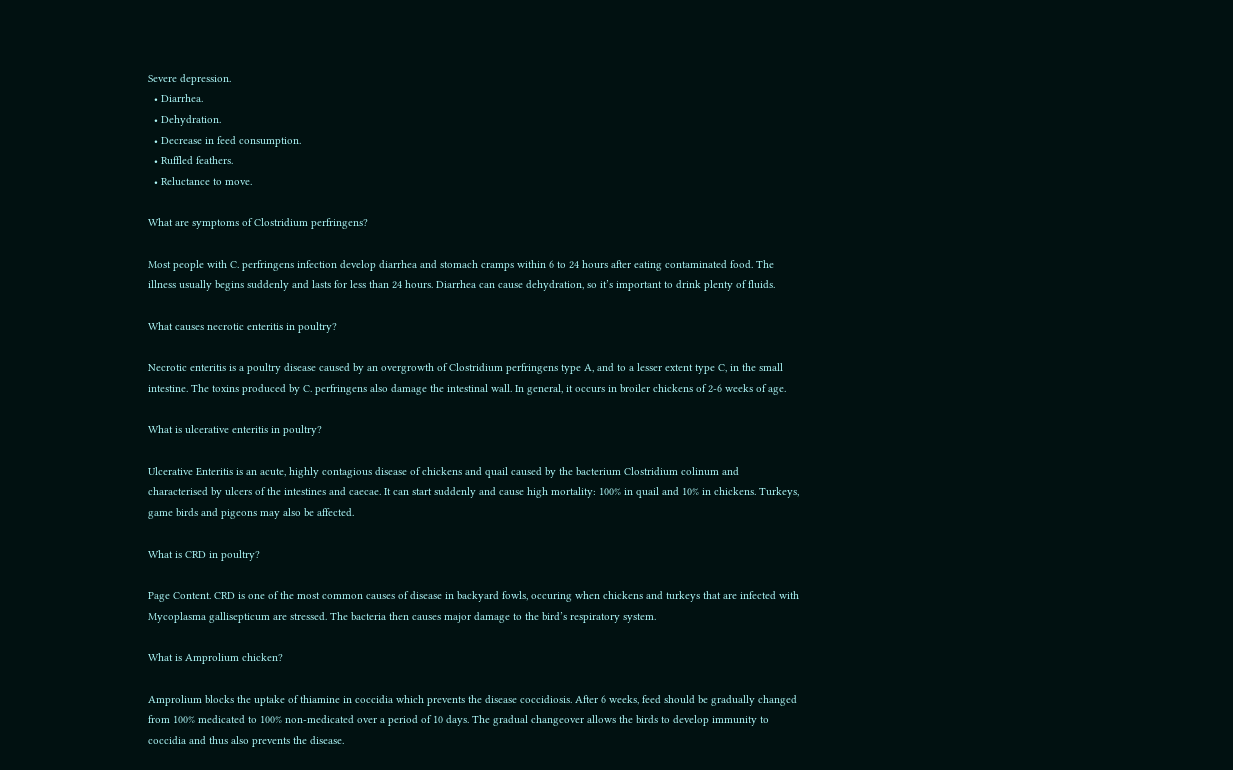Severe depression.
  • Diarrhea.
  • Dehydration.
  • Decrease in feed consumption.
  • Ruffled feathers.
  • Reluctance to move.

What are symptoms of Clostridium perfringens?

Most people with C. perfringens infection develop diarrhea and stomach cramps within 6 to 24 hours after eating contaminated food. The illness usually begins suddenly and lasts for less than 24 hours. Diarrhea can cause dehydration, so it’s important to drink plenty of fluids.

What causes necrotic enteritis in poultry?

Necrotic enteritis is a poultry disease caused by an overgrowth of Clostridium perfringens type A, and to a lesser extent type C, in the small intestine. The toxins produced by C. perfringens also damage the intestinal wall. In general, it occurs in broiler chickens of 2-6 weeks of age.

What is ulcerative enteritis in poultry?

Ulcerative Enteritis is an acute, highly contagious disease of chickens and quail caused by the bacterium Clostridium colinum and characterised by ulcers of the intestines and caecae. It can start suddenly and cause high mortality: 100% in quail and 10% in chickens. Turkeys, game birds and pigeons may also be affected.

What is CRD in poultry?

Page Content. CRD is one of the most common causes of disease in backyard fowls, occuring when chickens and turkeys that are infected with Mycoplasma gallisepticum are stressed. The bacteria then causes major damage to the bird’s respiratory system.

What is Amprolium chicken?

Amprolium blocks the uptake of thiamine in coccidia which prevents the disease coccidiosis. After 6 weeks, feed should be gradually changed from 100% medicated to 100% non-medicated over a period of 10 days. The gradual changeover allows the birds to develop immunity to coccidia and thus also prevents the disease.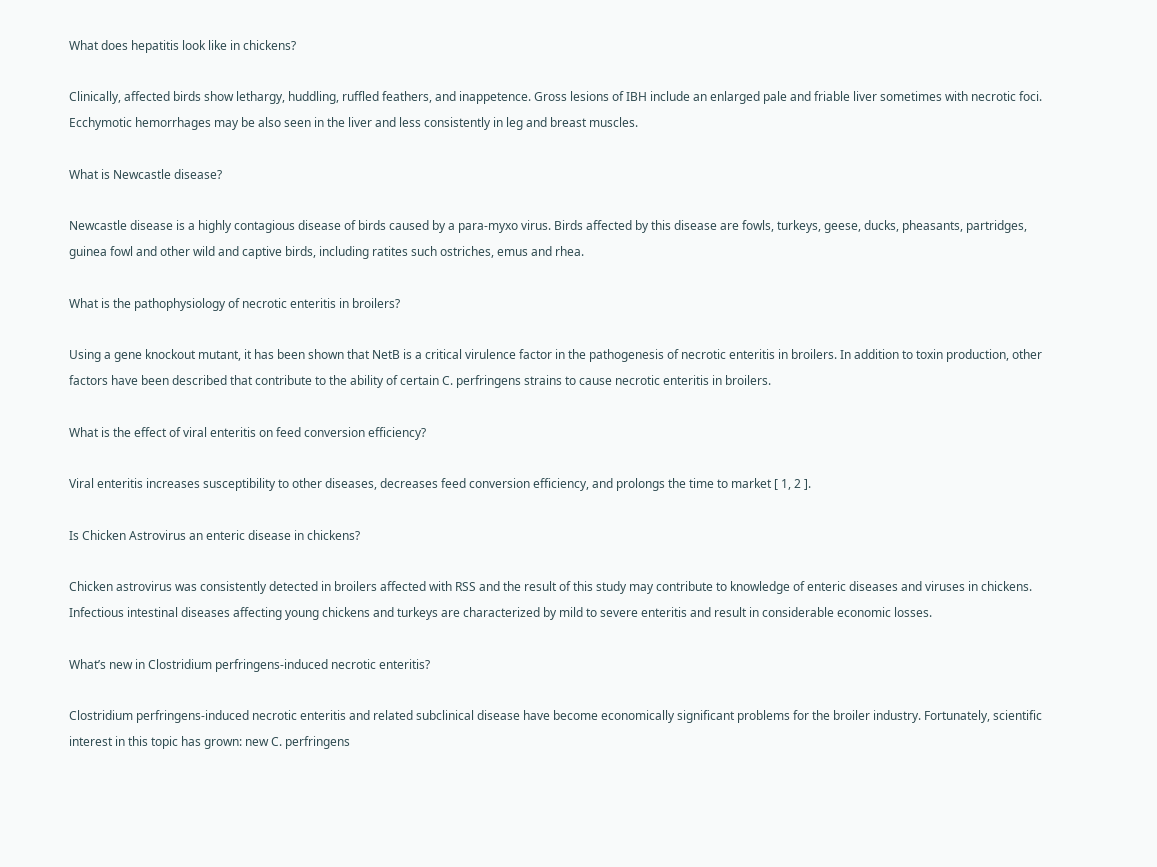What does hepatitis look like in chickens?

Clinically, affected birds show lethargy, huddling, ruffled feathers, and inappetence. Gross lesions of IBH include an enlarged pale and friable liver sometimes with necrotic foci. Ecchymotic hemorrhages may be also seen in the liver and less consistently in leg and breast muscles.

What is Newcastle disease?

Newcastle disease is a highly contagious disease of birds caused by a para-myxo virus. Birds affected by this disease are fowls, turkeys, geese, ducks, pheasants, partridges, guinea fowl and other wild and captive birds, including ratites such ostriches, emus and rhea.

What is the pathophysiology of necrotic enteritis in broilers?

Using a gene knockout mutant, it has been shown that NetB is a critical virulence factor in the pathogenesis of necrotic enteritis in broilers. In addition to toxin production, other factors have been described that contribute to the ability of certain C. perfringens strains to cause necrotic enteritis in broilers.

What is the effect of viral enteritis on feed conversion efficiency?

Viral enteritis increases susceptibility to other diseases, decreases feed conversion efficiency, and prolongs the time to market [ 1, 2 ].

Is Chicken Astrovirus an enteric disease in chickens?

Chicken astrovirus was consistently detected in broilers affected with RSS and the result of this study may contribute to knowledge of enteric diseases and viruses in chickens. Infectious intestinal diseases affecting young chickens and turkeys are characterized by mild to severe enteritis and result in considerable economic losses.

What’s new in Clostridium perfringens-induced necrotic enteritis?

Clostridium perfringens-induced necrotic enteritis and related subclinical disease have become economically significant problems for the broiler industry. Fortunately, scientific interest in this topic has grown: new C. perfringens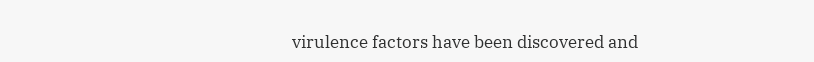virulence factors have been discovered and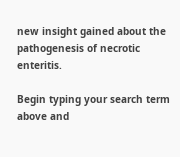new insight gained about the pathogenesis of necrotic enteritis.

Begin typing your search term above and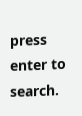press enter to search.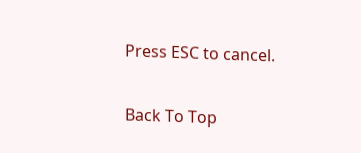Press ESC to cancel.

Back To Top